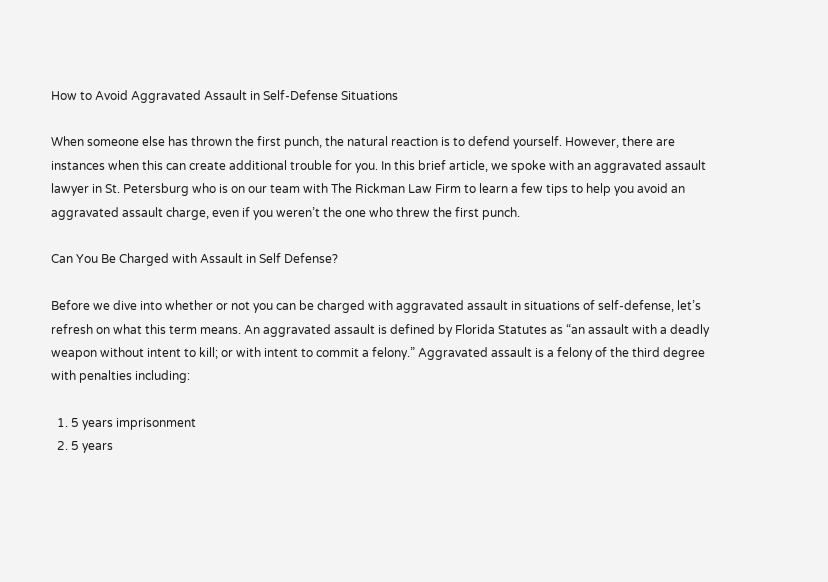How to Avoid Aggravated Assault in Self-Defense Situations

When someone else has thrown the first punch, the natural reaction is to defend yourself. However, there are instances when this can create additional trouble for you. In this brief article, we spoke with an aggravated assault lawyer in St. Petersburg who is on our team with The Rickman Law Firm to learn a few tips to help you avoid an aggravated assault charge, even if you weren’t the one who threw the first punch.

Can You Be Charged with Assault in Self Defense?

Before we dive into whether or not you can be charged with aggravated assault in situations of self-defense, let’s refresh on what this term means. An aggravated assault is defined by Florida Statutes as “an assault with a deadly weapon without intent to kill; or with intent to commit a felony.” Aggravated assault is a felony of the third degree with penalties including:

  1. 5 years imprisonment
  2. 5 years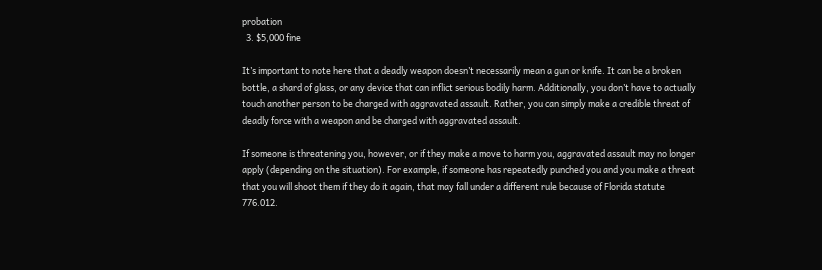probation
  3. $5,000 fine

It’s important to note here that a deadly weapon doesn’t necessarily mean a gun or knife. It can be a broken bottle, a shard of glass, or any device that can inflict serious bodily harm. Additionally, you don’t have to actually touch another person to be charged with aggravated assault. Rather, you can simply make a credible threat of deadly force with a weapon and be charged with aggravated assault.

If someone is threatening you, however, or if they make a move to harm you, aggravated assault may no longer apply (depending on the situation). For example, if someone has repeatedly punched you and you make a threat that you will shoot them if they do it again, that may fall under a different rule because of Florida statute 776.012.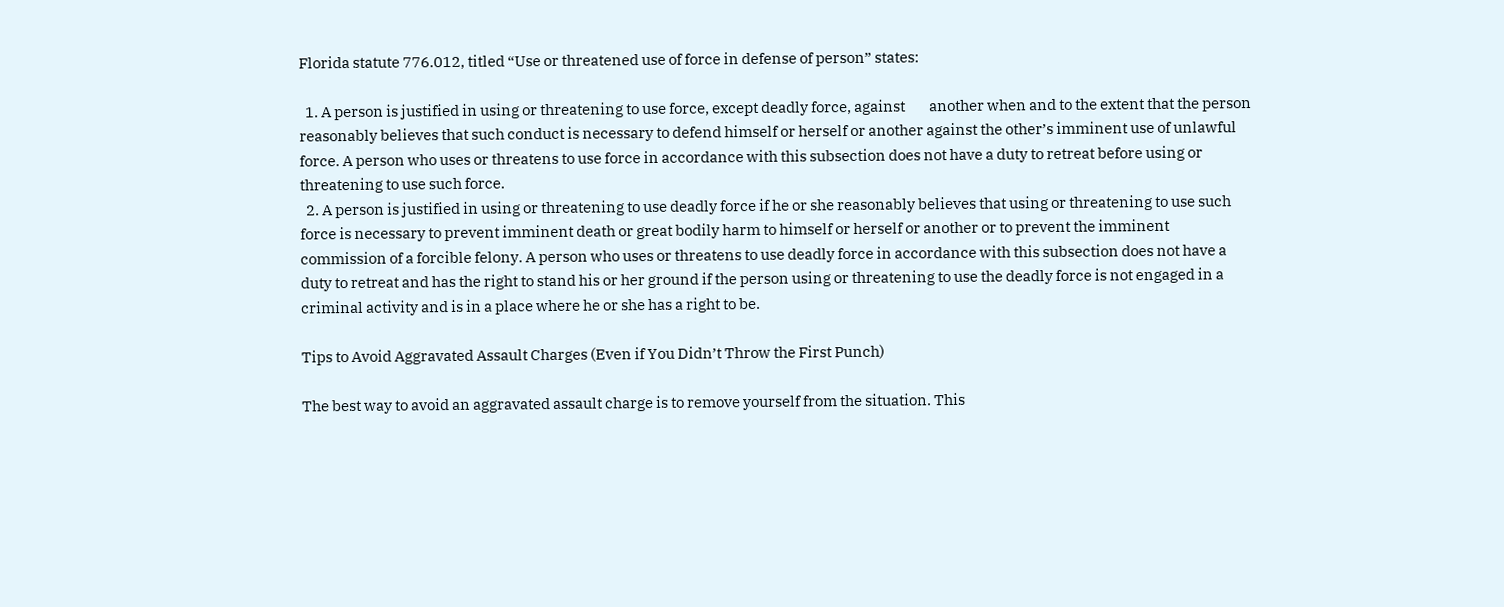Florida statute 776.012, titled “Use or threatened use of force in defense of person” states:

  1. A person is justified in using or threatening to use force, except deadly force, against        another when and to the extent that the person reasonably believes that such conduct is necessary to defend himself or herself or another against the other’s imminent use of unlawful force. A person who uses or threatens to use force in accordance with this subsection does not have a duty to retreat before using or threatening to use such force.
  2. A person is justified in using or threatening to use deadly force if he or she reasonably believes that using or threatening to use such force is necessary to prevent imminent death or great bodily harm to himself or herself or another or to prevent the imminent commission of a forcible felony. A person who uses or threatens to use deadly force in accordance with this subsection does not have a duty to retreat and has the right to stand his or her ground if the person using or threatening to use the deadly force is not engaged in a criminal activity and is in a place where he or she has a right to be.

Tips to Avoid Aggravated Assault Charges (Even if You Didn’t Throw the First Punch)

The best way to avoid an aggravated assault charge is to remove yourself from the situation. This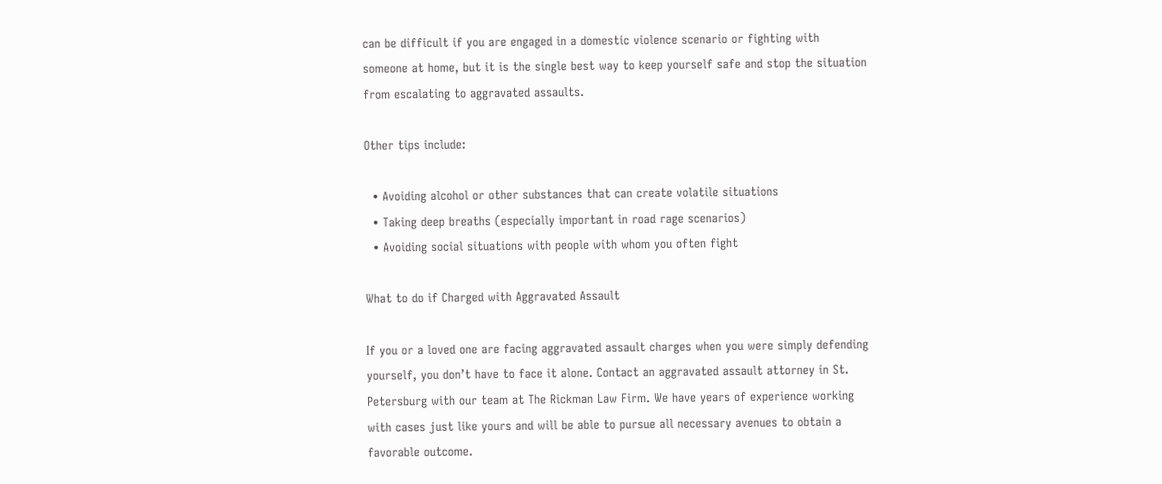can be difficult if you are engaged in a domestic violence scenario or fighting with someone at home, but it is the single best way to keep yourself safe and stop the situation from escalating to aggravated assaults.

Other tips include:

  • Avoiding alcohol or other substances that can create volatile situations
  • Taking deep breaths (especially important in road rage scenarios)
  • Avoiding social situations with people with whom you often fight

What to do if Charged with Aggravated Assault

If you or a loved one are facing aggravated assault charges when you were simply defending yourself, you don’t have to face it alone. Contact an aggravated assault attorney in St. Petersburg with our team at The Rickman Law Firm. We have years of experience working with cases just like yours and will be able to pursue all necessary avenues to obtain a favorable outcome.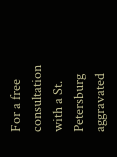For a free consultation with a St. Petersburg aggravated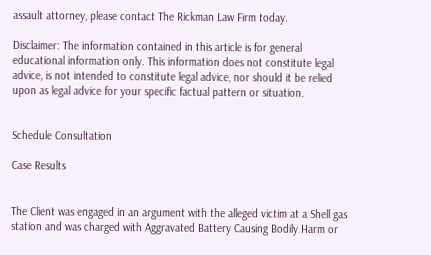assault attorney, please contact The Rickman Law Firm today.

Disclaimer: The information contained in this article is for general educational information only. This information does not constitute legal advice, is not intended to constitute legal advice, nor should it be relied upon as legal advice for your specific factual pattern or situation.


Schedule Consultation

Case Results


The Client was engaged in an argument with the alleged victim at a Shell gas station and was charged with Aggravated Battery Causing Bodily Harm or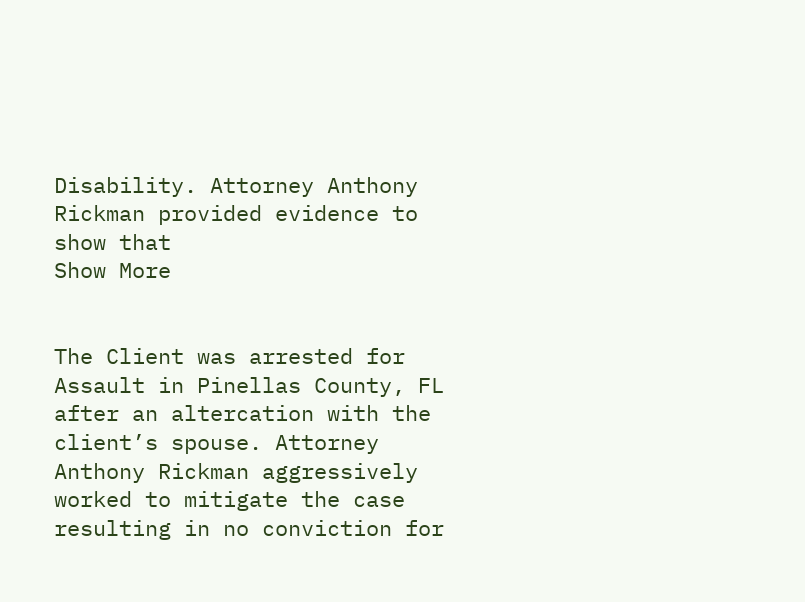Disability. Attorney Anthony Rickman provided evidence to show that
Show More


The Client was arrested for Assault in Pinellas County, FL after an altercation with the client’s spouse. Attorney Anthony Rickman aggressively worked to mitigate the case resulting in no conviction for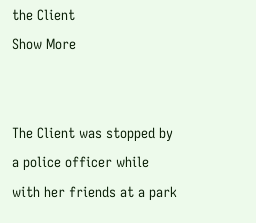the Client
Show More


The Client was stopped by a police officer while with her friends at a park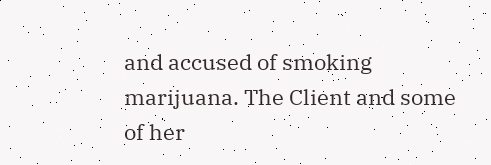and accused of smoking marijuana. The Client and some of her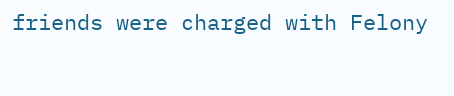friends were charged with Felony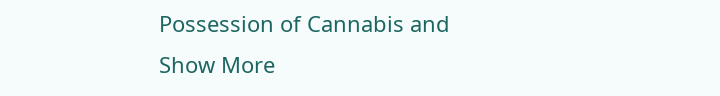Possession of Cannabis and
Show More